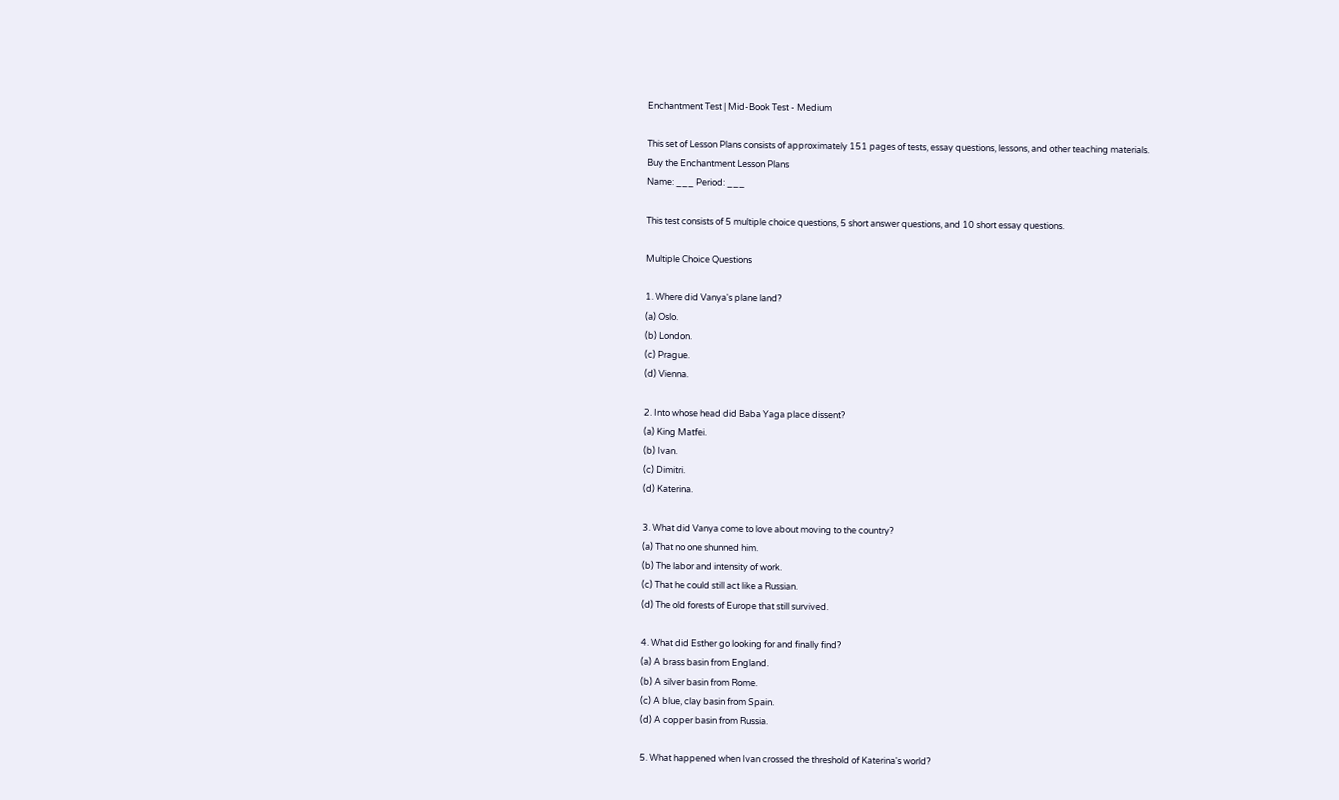Enchantment Test | Mid-Book Test - Medium

This set of Lesson Plans consists of approximately 151 pages of tests, essay questions, lessons, and other teaching materials.
Buy the Enchantment Lesson Plans
Name: ___ Period: ___

This test consists of 5 multiple choice questions, 5 short answer questions, and 10 short essay questions.

Multiple Choice Questions

1. Where did Vanya's plane land?
(a) Oslo.
(b) London.
(c) Prague.
(d) Vienna.

2. Into whose head did Baba Yaga place dissent?
(a) King Matfei.
(b) Ivan.
(c) Dimitri.
(d) Katerina.

3. What did Vanya come to love about moving to the country?
(a) That no one shunned him.
(b) The labor and intensity of work.
(c) That he could still act like a Russian.
(d) The old forests of Europe that still survived.

4. What did Esther go looking for and finally find?
(a) A brass basin from England.
(b) A silver basin from Rome.
(c) A blue, clay basin from Spain.
(d) A copper basin from Russia.

5. What happened when Ivan crossed the threshold of Katerina's world?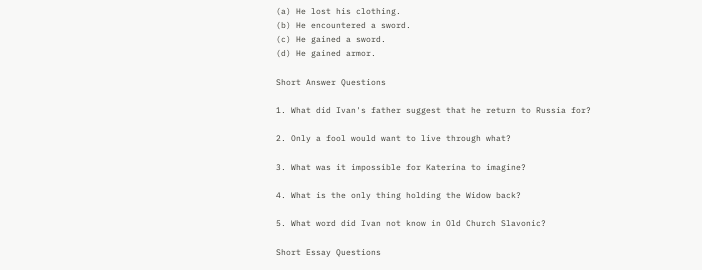(a) He lost his clothing.
(b) He encountered a sword.
(c) He gained a sword.
(d) He gained armor.

Short Answer Questions

1. What did Ivan's father suggest that he return to Russia for?

2. Only a fool would want to live through what?

3. What was it impossible for Katerina to imagine?

4. What is the only thing holding the Widow back?

5. What word did Ivan not know in Old Church Slavonic?

Short Essay Questions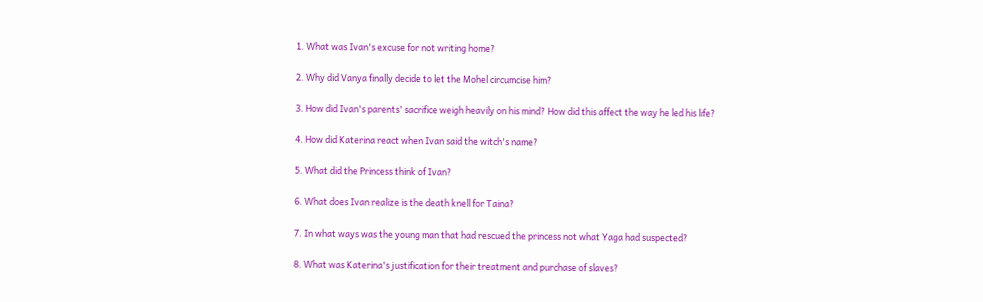1. What was Ivan's excuse for not writing home?

2. Why did Vanya finally decide to let the Mohel circumcise him?

3. How did Ivan's parents' sacrifice weigh heavily on his mind? How did this affect the way he led his life?

4. How did Katerina react when Ivan said the witch's name?

5. What did the Princess think of Ivan?

6. What does Ivan realize is the death knell for Taina?

7. In what ways was the young man that had rescued the princess not what Yaga had suspected?

8. What was Katerina's justification for their treatment and purchase of slaves?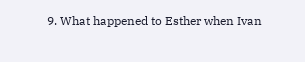9. What happened to Esther when Ivan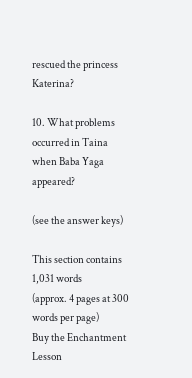rescued the princess Katerina?

10. What problems occurred in Taina when Baba Yaga appeared?

(see the answer keys)

This section contains 1,031 words
(approx. 4 pages at 300 words per page)
Buy the Enchantment Lesson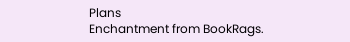Plans
Enchantment from BookRags.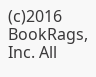(c)2016 BookRags, Inc. All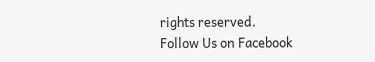rights reserved.
Follow Us on Facebook